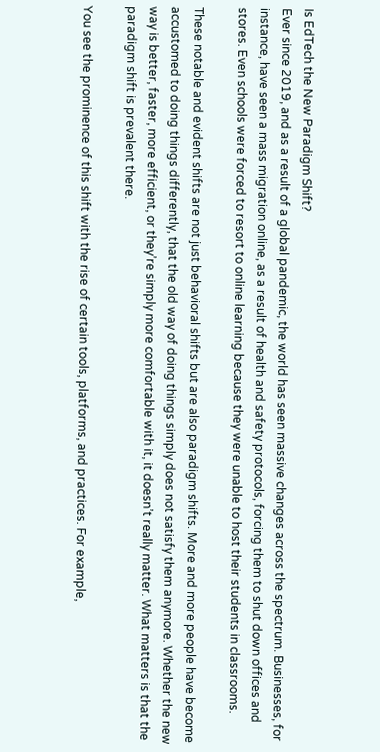Is EdTech the New Paradigm Shift?
Ever since 2019, and as a result of a global pandemic, the world has seen massive changes across the spectrum. Businesses, for instance, have seen a mass migration online, as a result of health and safety protocols, forcing them to shut down offices and stores. Even schools were forced to resort to online learning because they were unable to host their students in classrooms.

These notable and evident shifts are not just behavioral shifts but are also paradigm shifts. More and more people have become accustomed to doing things differently, that the old way of doing things simply does not satisfy them anymore. Whether the new way is better, faster, more efficient, or they’re simply more comfortable with it, it doesn’t really matter. What matters is that the paradigm shift is prevalent there.

You see the prominence of this shift with the rise of certain tools, platforms, and practices. For example,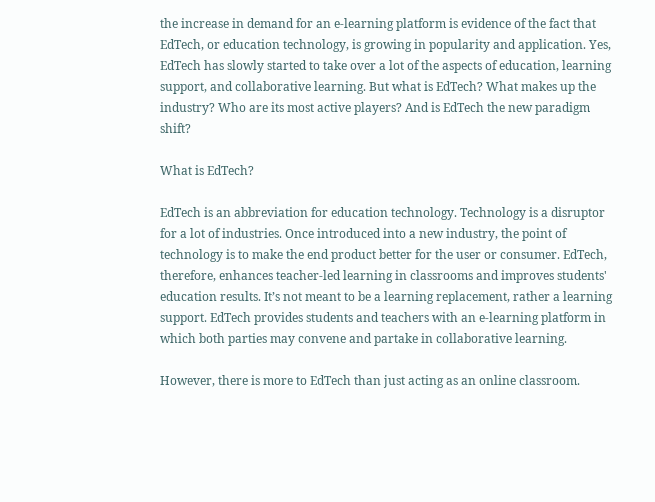the increase in demand for an e-learning platform is evidence of the fact that EdTech, or education technology, is growing in popularity and application. Yes, EdTech has slowly started to take over a lot of the aspects of education, learning support, and collaborative learning. But what is EdTech? What makes up the industry? Who are its most active players? And is EdTech the new paradigm shift?

What is EdTech?

EdTech is an abbreviation for education technology. Technology is a disruptor for a lot of industries. Once introduced into a new industry, the point of technology is to make the end product better for the user or consumer. EdTech, therefore, enhances teacher-led learning in classrooms and improves students' education results. It’s not meant to be a learning replacement, rather a learning support. EdTech provides students and teachers with an e-learning platform in which both parties may convene and partake in collaborative learning.

However, there is more to EdTech than just acting as an online classroom.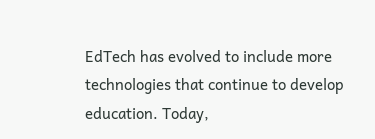EdTech has evolved to include more technologies that continue to develop education. Today,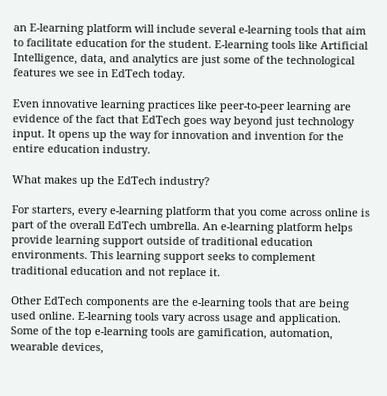an E-learning platform will include several e-learning tools that aim to facilitate education for the student. E-learning tools like Artificial Intelligence, data, and analytics are just some of the technological features we see in EdTech today.

Even innovative learning practices like peer-to-peer learning are evidence of the fact that EdTech goes way beyond just technology input. It opens up the way for innovation and invention for the entire education industry.

What makes up the EdTech industry?

For starters, every e-learning platform that you come across online is part of the overall EdTech umbrella. An e-learning platform helps provide learning support outside of traditional education environments. This learning support seeks to complement traditional education and not replace it.

Other EdTech components are the e-learning tools that are being used online. E-learning tools vary across usage and application. Some of the top e-learning tools are gamification, automation, wearable devices,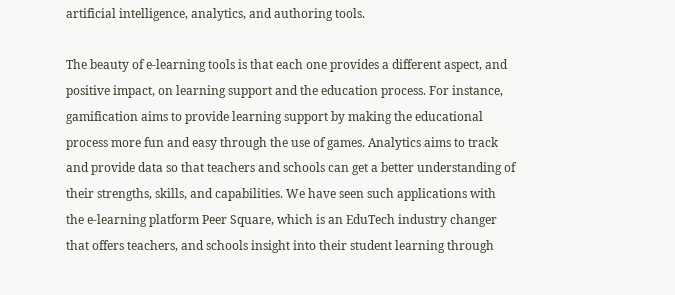artificial intelligence, analytics, and authoring tools.

The beauty of e-learning tools is that each one provides a different aspect, and positive impact, on learning support and the education process. For instance, gamification aims to provide learning support by making the educational process more fun and easy through the use of games. Analytics aims to track and provide data so that teachers and schools can get a better understanding of their strengths, skills, and capabilities. We have seen such applications with the e-learning platform Peer Square, which is an EduTech industry changer that offers teachers, and schools insight into their student learning through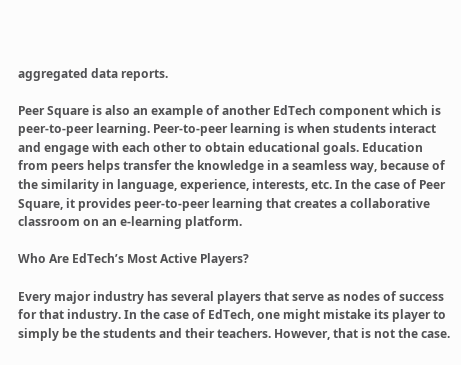aggregated data reports.

Peer Square is also an example of another EdTech component which is peer-to-peer learning. Peer-to-peer learning is when students interact and engage with each other to obtain educational goals. Education from peers helps transfer the knowledge in a seamless way, because of the similarity in language, experience, interests, etc. In the case of Peer Square, it provides peer-to-peer learning that creates a collaborative classroom on an e-learning platform.

Who Are EdTech’s Most Active Players?

Every major industry has several players that serve as nodes of success for that industry. In the case of EdTech, one might mistake its player to simply be the students and their teachers. However, that is not the case.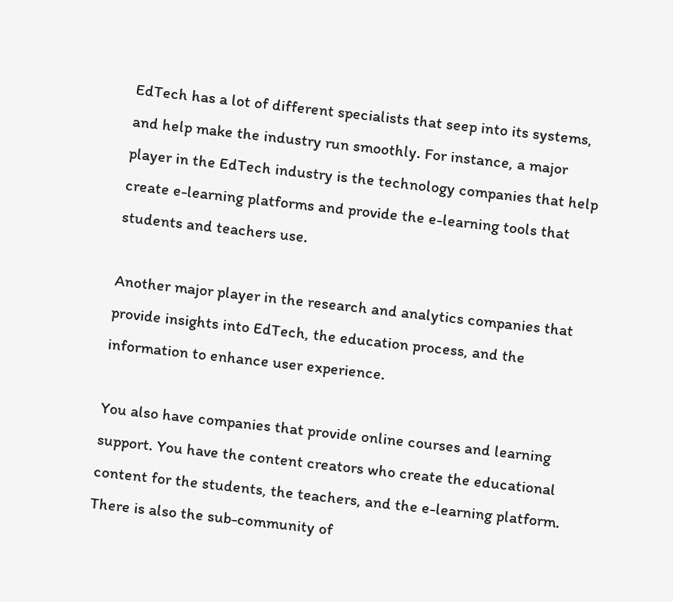EdTech has a lot of different specialists that seep into its systems, and help make the industry run smoothly. For instance, a major player in the EdTech industry is the technology companies that help create e-learning platforms and provide the e-learning tools that students and teachers use.

Another major player in the research and analytics companies that provide insights into EdTech, the education process, and the information to enhance user experience.

You also have companies that provide online courses and learning support. You have the content creators who create the educational content for the students, the teachers, and the e-learning platform. There is also the sub-community of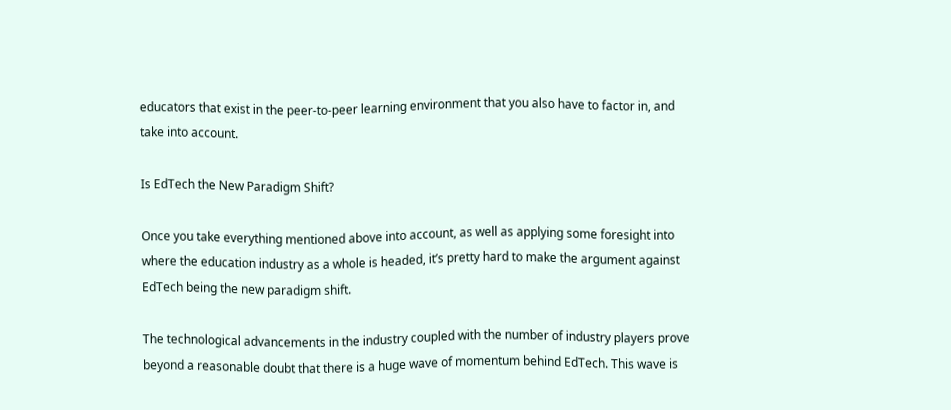educators that exist in the peer-to-peer learning environment that you also have to factor in, and take into account.

Is EdTech the New Paradigm Shift?

Once you take everything mentioned above into account, as well as applying some foresight into where the education industry as a whole is headed, it’s pretty hard to make the argument against EdTech being the new paradigm shift.

The technological advancements in the industry coupled with the number of industry players prove beyond a reasonable doubt that there is a huge wave of momentum behind EdTech. This wave is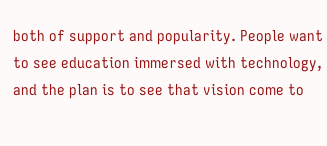both of support and popularity. People want to see education immersed with technology, and the plan is to see that vision come to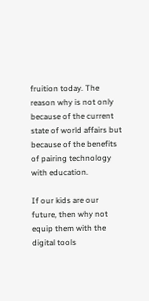fruition today. The reason why is not only because of the current state of world affairs but because of the benefits of pairing technology with education.

If our kids are our future, then why not equip them with the digital tools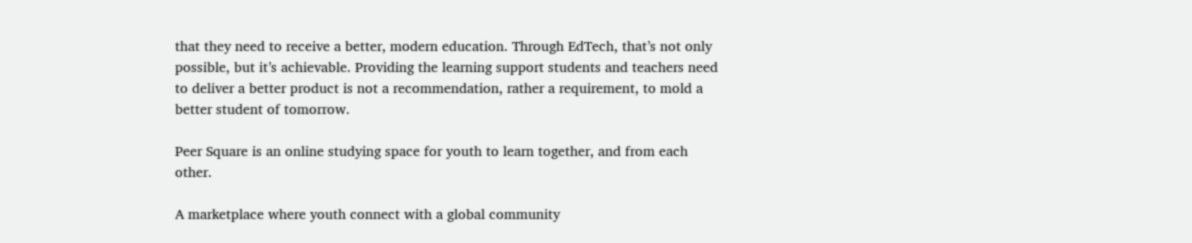that they need to receive a better, modern education. Through EdTech, that’s not only possible, but it’s achievable. Providing the learning support students and teachers need to deliver a better product is not a recommendation, rather a requirement, to mold a better student of tomorrow.

Peer Square is an online studying space for youth to learn together, and from each other.

A marketplace where youth connect with a global community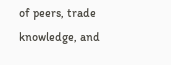of peers, trade knowledge, and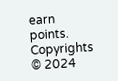earn points.
Copyrights © 2024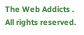The Web Addicts . All rights reserved.